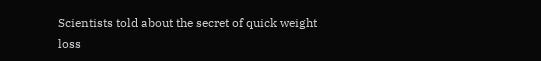Scientists told about the secret of quick weight loss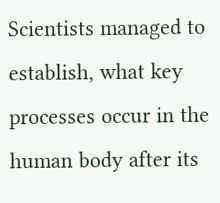Scientists managed to establish, what key processes occur in the human body after its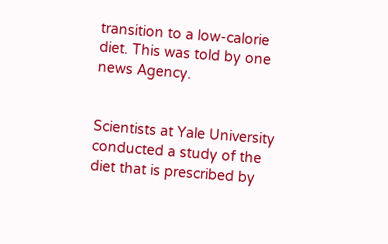transition to a low-calorie diet. This was told by one news Agency.


Scientists at Yale University conducted a study of the diet that is prescribed by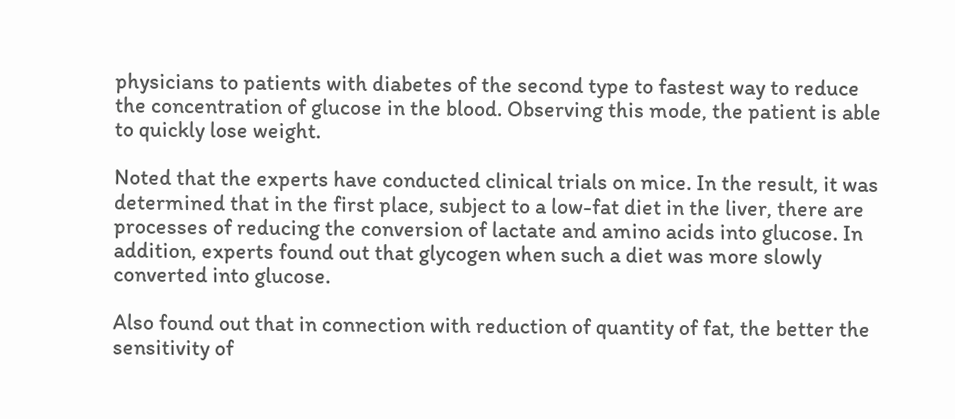physicians to patients with diabetes of the second type to fastest way to reduce the concentration of glucose in the blood. Observing this mode, the patient is able to quickly lose weight.

Noted that the experts have conducted clinical trials on mice. In the result, it was determined that in the first place, subject to a low-fat diet in the liver, there are processes of reducing the conversion of lactate and amino acids into glucose. In addition, experts found out that glycogen when such a diet was more slowly converted into glucose.

Also found out that in connection with reduction of quantity of fat, the better the sensitivity of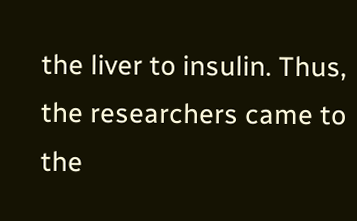the liver to insulin. Thus, the researchers came to the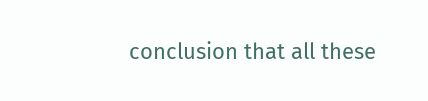conclusion that all these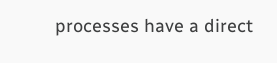processes have a direct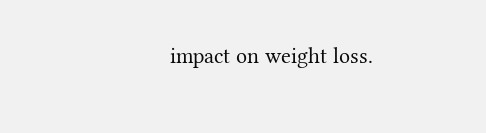impact on weight loss.